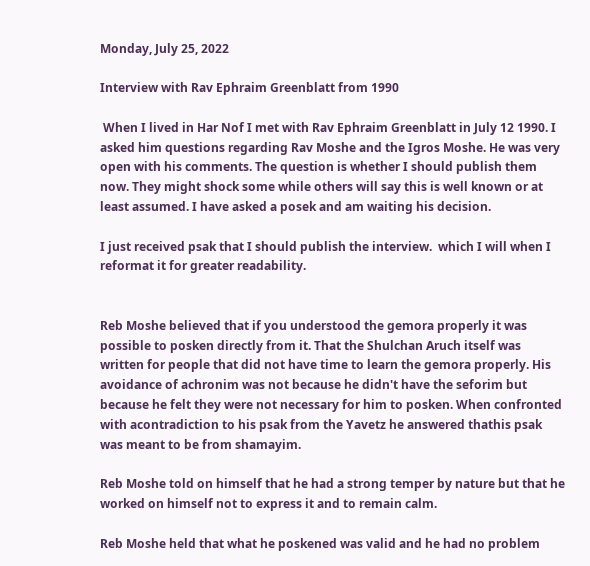Monday, July 25, 2022

Interview with Rav Ephraim Greenblatt from 1990

 When I lived in Har Nof I met with Rav Ephraim Greenblatt in July 12 1990. I asked him questions regarding Rav Moshe and the Igros Moshe. He was very open with his comments. The question is whether I should publish them now. They might shock some while others will say this is well known or at least assumed. I have asked a posek and am waiting his decision.

I just received psak that I should publish the interview.  which I will when I reformat it for greater readability.


Reb Moshe believed that if you understood the gemora properly it was possible to posken directly from it. That the Shulchan Aruch itself was written for people that did not have time to learn the gemora properly. His avoidance of achronim was not because he didn't have the seforim but because he felt they were not necessary for him to posken. When confronted with acontradiction to his psak from the Yavetz he answered thathis psak was meant to be from shamayim.

Reb Moshe told on himself that he had a strong temper by nature but that he worked on himself not to express it and to remain calm.

Reb Moshe held that what he poskened was valid and he had no problem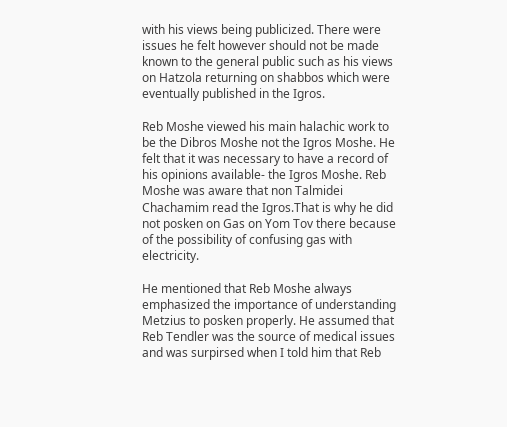with his views being publicized. There were issues he felt however should not be made known to the general public such as his views on Hatzola returning on shabbos which were eventually published in the Igros.

Reb Moshe viewed his main halachic work to be the Dibros Moshe not the Igros Moshe. He felt that it was necessary to have a record of his opinions available- the Igros Moshe. Reb Moshe was aware that non Talmidei Chachamim read the Igros.That is why he did not posken on Gas on Yom Tov there because of the possibility of confusing gas with electricity.

He mentioned that Reb Moshe always emphasized the importance of understanding Metzius to posken properly. He assumed that Reb Tendler was the source of medical issues and was surpirsed when I told him that Reb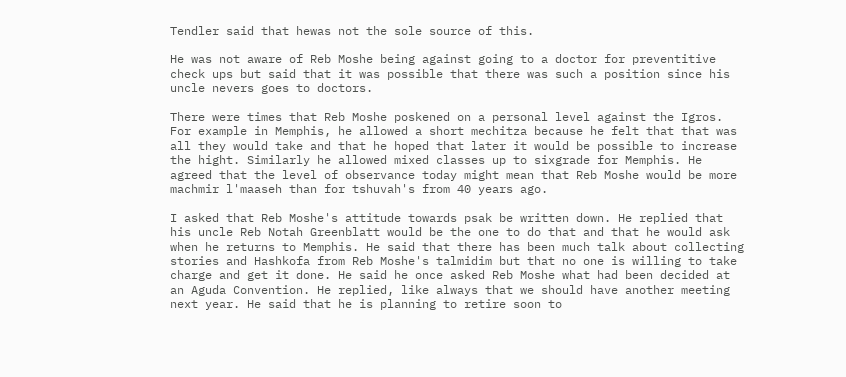Tendler said that hewas not the sole source of this.

He was not aware of Reb Moshe being against going to a doctor for preventitive check ups but said that it was possible that there was such a position since his uncle nevers goes to doctors.

There were times that Reb Moshe poskened on a personal level against the Igros. For example in Memphis, he allowed a short mechitza because he felt that that was all they would take and that he hoped that later it would be possible to increase the hight. Similarly he allowed mixed classes up to sixgrade for Memphis. He agreed that the level of observance today might mean that Reb Moshe would be more machmir l'maaseh than for tshuvah's from 40 years ago.

I asked that Reb Moshe's attitude towards psak be written down. He replied that his uncle Reb Notah Greenblatt would be the one to do that and that he would ask when he returns to Memphis. He said that there has been much talk about collecting stories and Hashkofa from Reb Moshe's talmidim but that no one is willing to take charge and get it done. He said he once asked Reb Moshe what had been decided at an Aguda Convention. He replied, like always that we should have another meeting next year. He said that he is planning to retire soon to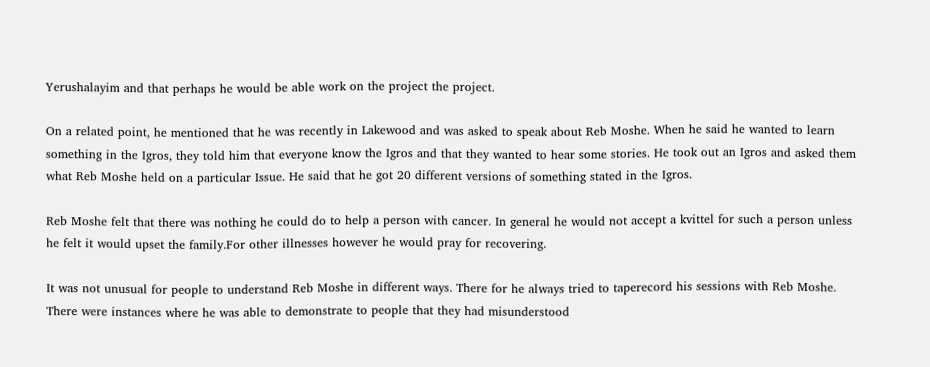Yerushalayim and that perhaps he would be able work on the project the project.

On a related point, he mentioned that he was recently in Lakewood and was asked to speak about Reb Moshe. When he said he wanted to learn something in the Igros, they told him that everyone know the Igros and that they wanted to hear some stories. He took out an Igros and asked them what Reb Moshe held on a particular Issue. He said that he got 20 different versions of something stated in the Igros.

Reb Moshe felt that there was nothing he could do to help a person with cancer. In general he would not accept a kvittel for such a person unless he felt it would upset the family.For other illnesses however he would pray for recovering.

It was not unusual for people to understand Reb Moshe in different ways. There for he always tried to taperecord his sessions with Reb Moshe. There were instances where he was able to demonstrate to people that they had misunderstood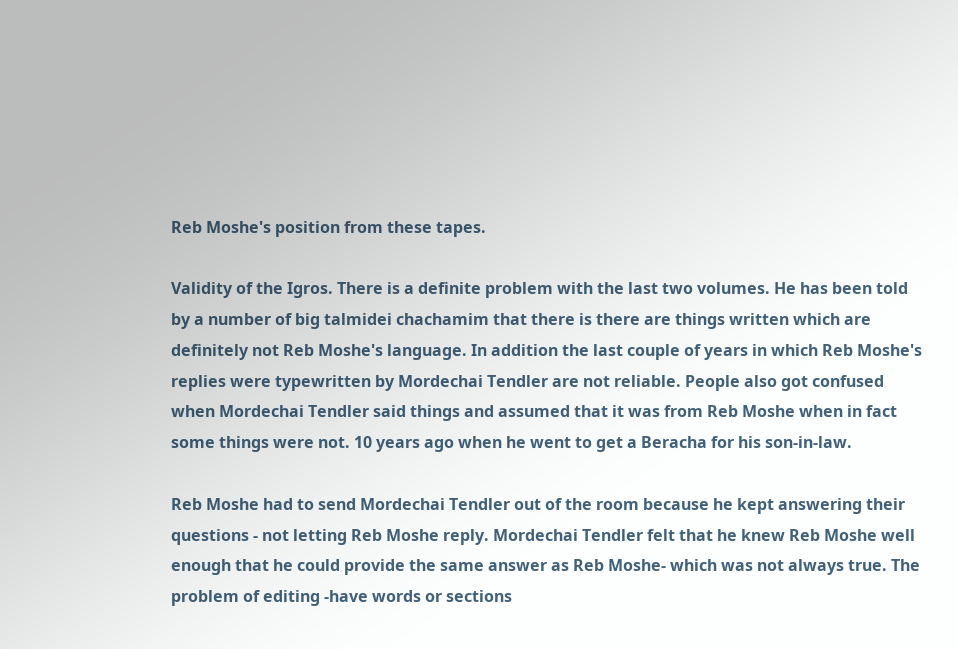Reb Moshe's position from these tapes.

Validity of the Igros. There is a definite problem with the last two volumes. He has been told by a number of big talmidei chachamim that there is there are things written which are definitely not Reb Moshe's language. In addition the last couple of years in which Reb Moshe's replies were typewritten by Mordechai Tendler are not reliable. People also got confused when Mordechai Tendler said things and assumed that it was from Reb Moshe when in fact some things were not. 10 years ago when he went to get a Beracha for his son-in-law.

Reb Moshe had to send Mordechai Tendler out of the room because he kept answering their questions - not letting Reb Moshe reply. Mordechai Tendler felt that he knew Reb Moshe well enough that he could provide the same answer as Reb Moshe- which was not always true. The problem of editing -have words or sections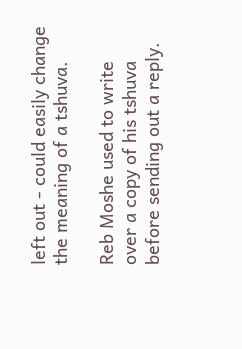left out - could easily change the meaning of a tshuva.

Reb Moshe used to write over a copy of his tshuva before sending out a reply.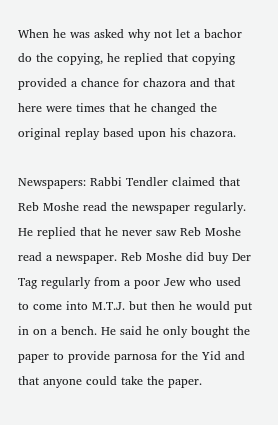When he was asked why not let a bachor do the copying, he replied that copying provided a chance for chazora and that here were times that he changed the original replay based upon his chazora.

Newspapers: Rabbi Tendler claimed that Reb Moshe read the newspaper regularly. He replied that he never saw Reb Moshe read a newspaper. Reb Moshe did buy Der Tag regularly from a poor Jew who used to come into M.T.J. but then he would put in on a bench. He said he only bought the paper to provide parnosa for the Yid and that anyone could take the paper.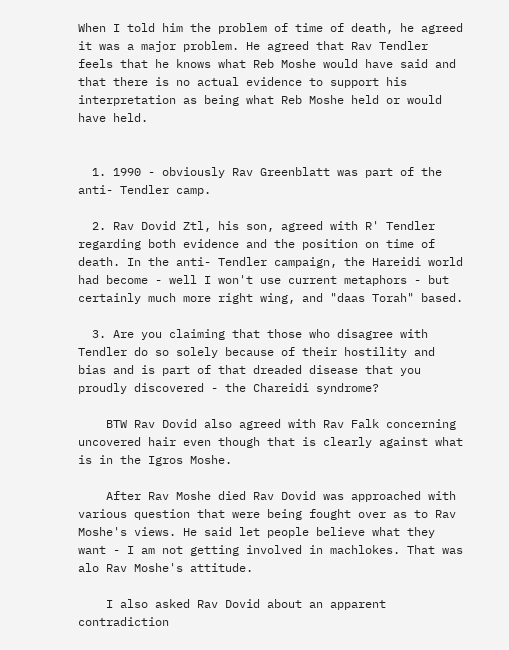When I told him the problem of time of death, he agreed it was a major problem. He agreed that Rav Tendler feels that he knows what Reb Moshe would have said and that there is no actual evidence to support his interpretation as being what Reb Moshe held or would have held.


  1. 1990 - obviously Rav Greenblatt was part of the anti- Tendler camp.

  2. Rav Dovid Ztl, his son, agreed with R' Tendler regarding both evidence and the position on time of death. In the anti- Tendler campaign, the Hareidi world had become - well I won't use current metaphors - but certainly much more right wing, and "daas Torah" based.

  3. Are you claiming that those who disagree with Tendler do so solely because of their hostility and bias and is part of that dreaded disease that you proudly discovered - the Chareidi syndrome?

    BTW Rav Dovid also agreed with Rav Falk concerning uncovered hair even though that is clearly against what is in the Igros Moshe.

    After Rav Moshe died Rav Dovid was approached with various question that were being fought over as to Rav Moshe's views. He said let people believe what they want - I am not getting involved in machlokes. That was alo Rav Moshe's attitude.

    I also asked Rav Dovid about an apparent contradiction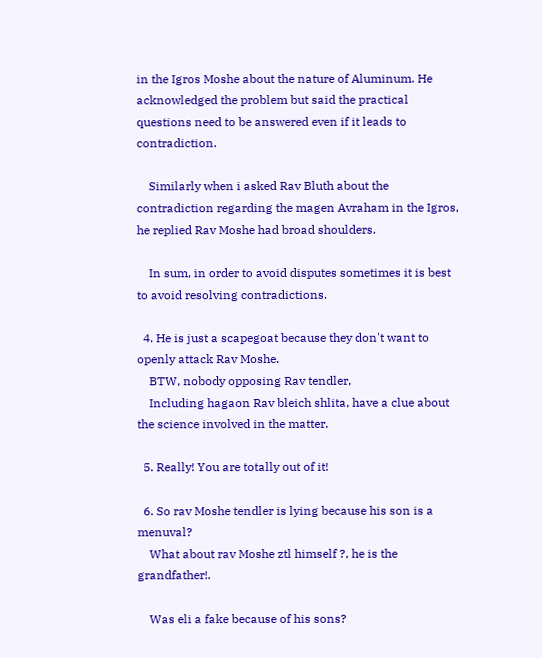in the Igros Moshe about the nature of Aluminum. He acknowledged the problem but said the practical questions need to be answered even if it leads to contradiction.

    Similarly when i asked Rav Bluth about the contradiction regarding the magen Avraham in the Igros, he replied Rav Moshe had broad shoulders.

    In sum, in order to avoid disputes sometimes it is best to avoid resolving contradictions.

  4. He is just a scapegoat because they don't want to openly attack Rav Moshe.
    BTW, nobody opposing Rav tendler,
    Including hagaon Rav bleich shlita, have a clue about the science involved in the matter.

  5. Really! You are totally out of it!

  6. So rav Moshe tendler is lying because his son is a menuval?
    What about rav Moshe ztl himself ?, he is the grandfather!.

    Was eli a fake because of his sons?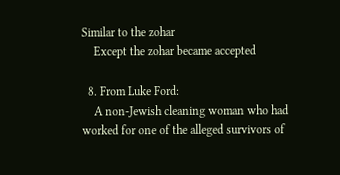Similar to the zohar
    Except the zohar became accepted

  8. From Luke Ford:
    A non-Jewish cleaning woman who had worked for one of the alleged survivors of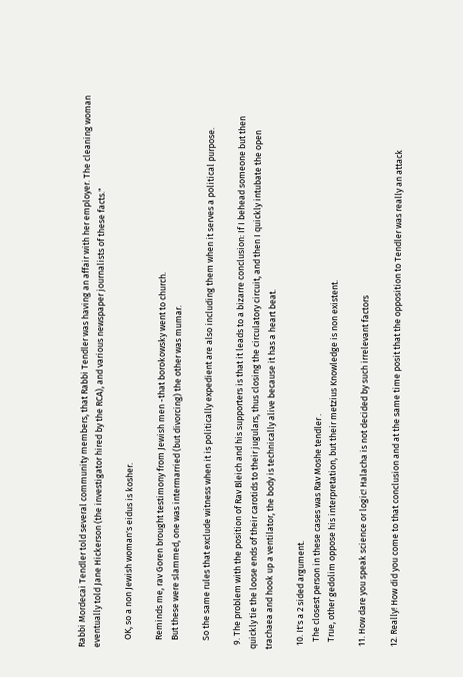Rabbi Mordecai Tendler told several community members, that Rabbi Tendler was having an affair with her employer. The cleaning woman eventually told Jane Hickerson (the investigator hired by the RCA), and various newspaper journalists of these facts."

    OK, so a non Jewish woman's eidus is kosher.

    Reminds me, rav Goren brought testimony from Jewish men -that borokowsky went to church.
    But these were slammed, one was intermarried (but divorcing) the other was mumar.

    So the same rules that exclude witness when it is politically expedient are also including them when it serves a political purpose.

  9. The problem with the position of Rav Bleich and his supporters is that it leads to a bizarre conclusion: If I behead someone but then quickly tie the loose ends of their carotids to their jugulars, thus closing the circulatory circuit, and then I quickly intubate the open trachaea and hook up a ventilator, the body is technically alive because it has a heart beat.

  10. It's a 2 sided argument.
    The closest person in these cases was Rav Moshe tendler .
    True, other gedolim oppose his interpretation, but their metzius Knowledge is non existent.

  11. How dare you speak science or logic! Halacha is not decided by such irrelevant factors

  12. Really! How did you come to that conclusion and at the same time posit that the opposition to Tendler was really an attack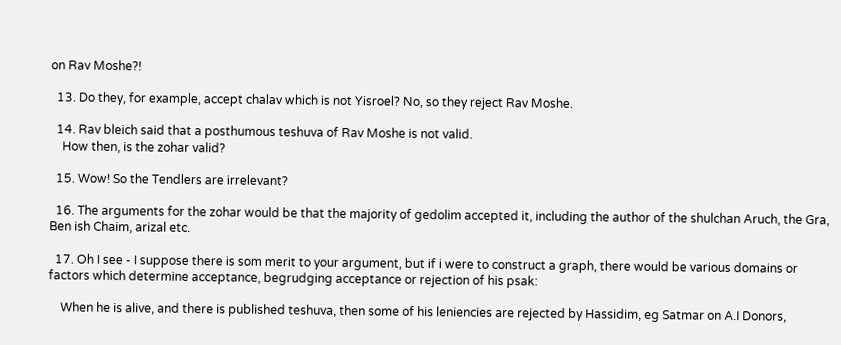on Rav Moshe?!

  13. Do they, for example, accept chalav which is not Yisroel? No, so they reject Rav Moshe.

  14. Rav bleich said that a posthumous teshuva of Rav Moshe is not valid.
    How then, is the zohar valid?

  15. Wow! So the Tendlers are irrelevant?

  16. The arguments for the zohar would be that the majority of gedolim accepted it, including the author of the shulchan Aruch, the Gra, Ben ish Chaim, arizal etc.

  17. Oh I see - I suppose there is som merit to your argument, but if i were to construct a graph, there would be various domains or factors which determine acceptance, begrudging acceptance or rejection of his psak:

    When he is alive, and there is published teshuva, then some of his leniencies are rejected by Hassidim, eg Satmar on A.I Donors,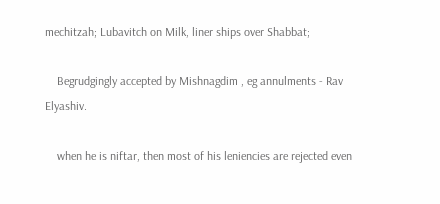mechitzah; Lubavitch on Milk, liner ships over Shabbat;

    Begrudgingly accepted by Mishnagdim , eg annulments - Rav Elyashiv.

    when he is niftar, then most of his leniencies are rejected even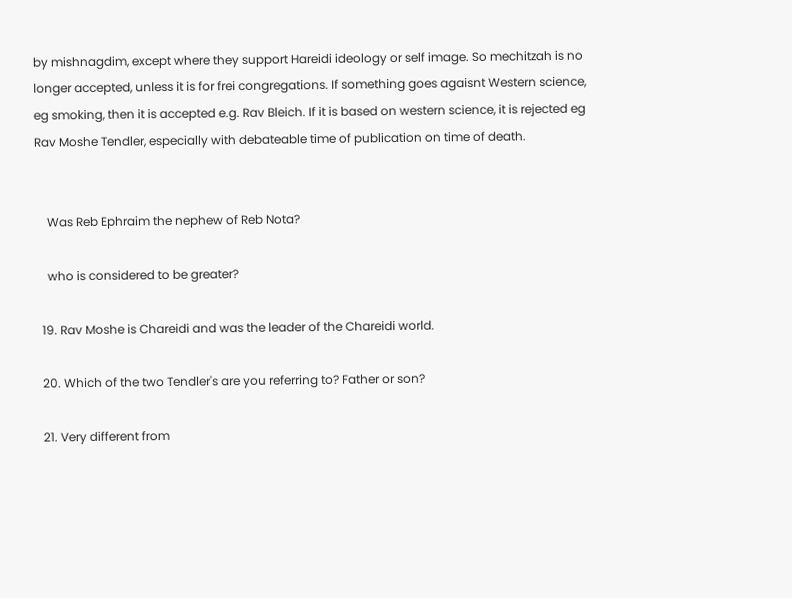by mishnagdim, except where they support Hareidi ideology or self image. So mechitzah is no longer accepted, unless it is for frei congregations. If something goes agaisnt Western science, eg smoking, then it is accepted e.g. Rav Bleich. If it is based on western science, it is rejected eg Rav Moshe Tendler, especially with debateable time of publication on time of death.


    Was Reb Ephraim the nephew of Reb Nota?

    who is considered to be greater?

  19. Rav Moshe is Chareidi and was the leader of the Chareidi world.

  20. Which of the two Tendler's are you referring to? Father or son?

  21. Very different from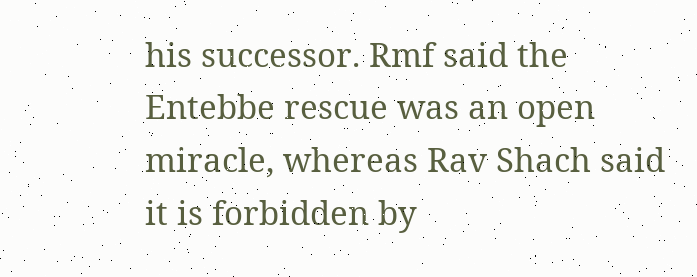his successor. Rmf said the Entebbe rescue was an open miracle, whereas Rav Shach said it is forbidden by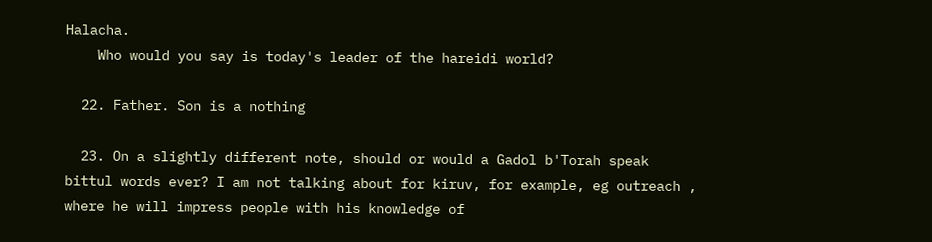Halacha.
    Who would you say is today's leader of the hareidi world?

  22. Father. Son is a nothing

  23. On a slightly different note, should or would a Gadol b'Torah speak bittul words ever? I am not talking about for kiruv, for example, eg outreach , where he will impress people with his knowledge of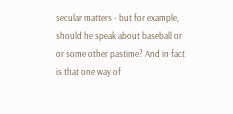secular matters - but for example, should he speak about baseball or or some other pastime? And in fact is that one way of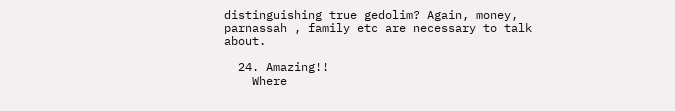distinguishing true gedolim? Again, money, parnassah , family etc are necessary to talk about.

  24. Amazing!!
    Where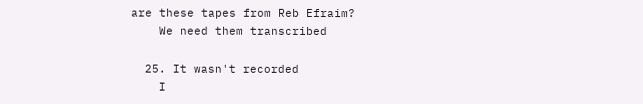are these tapes from Reb Efraim?
    We need them transcribed

  25. It wasn't recorded
    I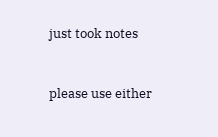just took notes


please use either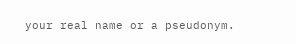your real name or a pseudonym.